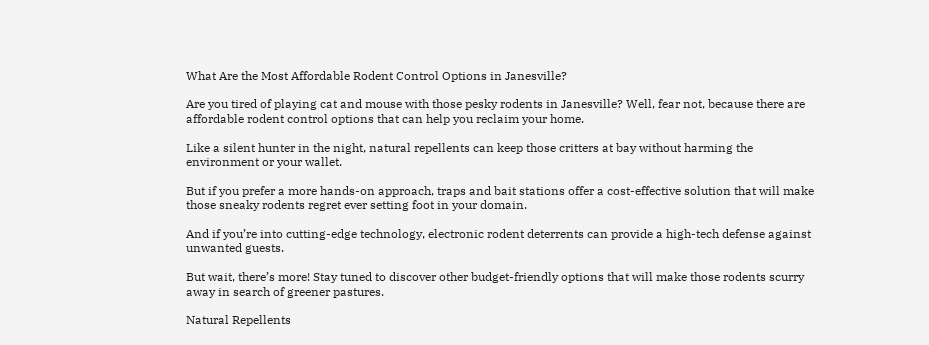What Are the Most Affordable Rodent Control Options in Janesville?

Are you tired of playing cat and mouse with those pesky rodents in Janesville? Well, fear not, because there are affordable rodent control options that can help you reclaim your home.

Like a silent hunter in the night, natural repellents can keep those critters at bay without harming the environment or your wallet.

But if you prefer a more hands-on approach, traps and bait stations offer a cost-effective solution that will make those sneaky rodents regret ever setting foot in your domain.

And if you’re into cutting-edge technology, electronic rodent deterrents can provide a high-tech defense against unwanted guests.

But wait, there’s more! Stay tuned to discover other budget-friendly options that will make those rodents scurry away in search of greener pastures.

Natural Repellents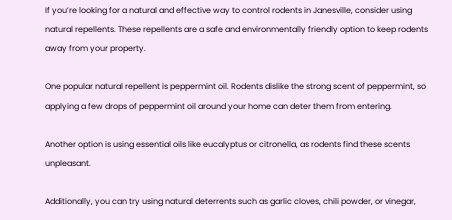If you’re looking for a natural and effective way to control rodents in Janesville, consider using natural repellents. These repellents are a safe and environmentally friendly option to keep rodents away from your property.

One popular natural repellent is peppermint oil. Rodents dislike the strong scent of peppermint, so applying a few drops of peppermint oil around your home can deter them from entering.

Another option is using essential oils like eucalyptus or citronella, as rodents find these scents unpleasant.

Additionally, you can try using natural deterrents such as garlic cloves, chili powder, or vinegar,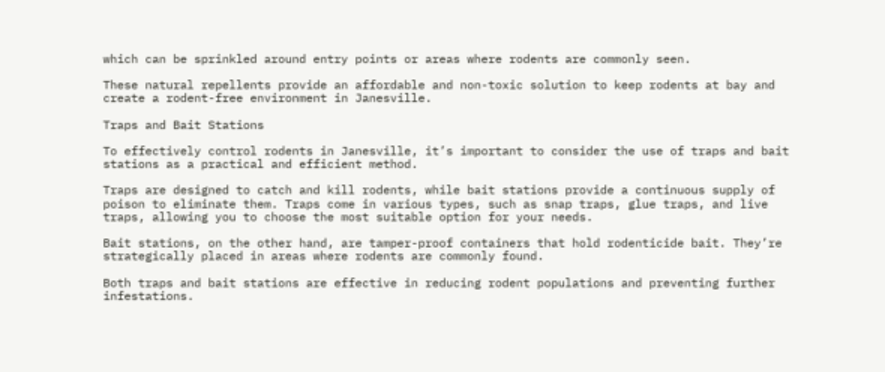which can be sprinkled around entry points or areas where rodents are commonly seen.

These natural repellents provide an affordable and non-toxic solution to keep rodents at bay and create a rodent-free environment in Janesville.

Traps and Bait Stations

To effectively control rodents in Janesville, it’s important to consider the use of traps and bait stations as a practical and efficient method.

Traps are designed to catch and kill rodents, while bait stations provide a continuous supply of poison to eliminate them. Traps come in various types, such as snap traps, glue traps, and live traps, allowing you to choose the most suitable option for your needs.

Bait stations, on the other hand, are tamper-proof containers that hold rodenticide bait. They’re strategically placed in areas where rodents are commonly found.

Both traps and bait stations are effective in reducing rodent populations and preventing further infestations.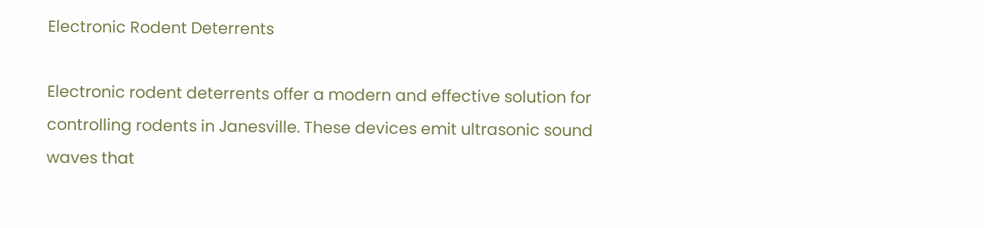Electronic Rodent Deterrents

Electronic rodent deterrents offer a modern and effective solution for controlling rodents in Janesville. These devices emit ultrasonic sound waves that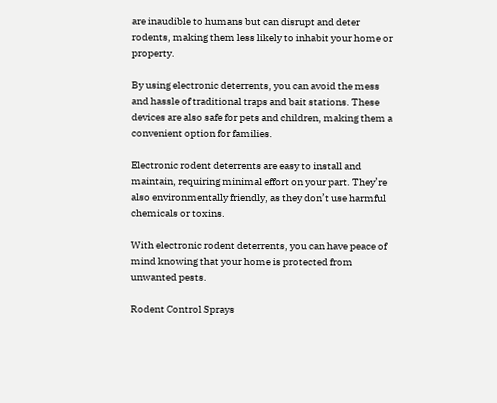are inaudible to humans but can disrupt and deter rodents, making them less likely to inhabit your home or property.

By using electronic deterrents, you can avoid the mess and hassle of traditional traps and bait stations. These devices are also safe for pets and children, making them a convenient option for families.

Electronic rodent deterrents are easy to install and maintain, requiring minimal effort on your part. They’re also environmentally friendly, as they don’t use harmful chemicals or toxins.

With electronic rodent deterrents, you can have peace of mind knowing that your home is protected from unwanted pests.

Rodent Control Sprays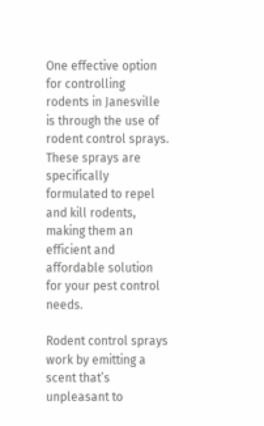One effective option for controlling rodents in Janesville is through the use of rodent control sprays. These sprays are specifically formulated to repel and kill rodents, making them an efficient and affordable solution for your pest control needs.

Rodent control sprays work by emitting a scent that’s unpleasant to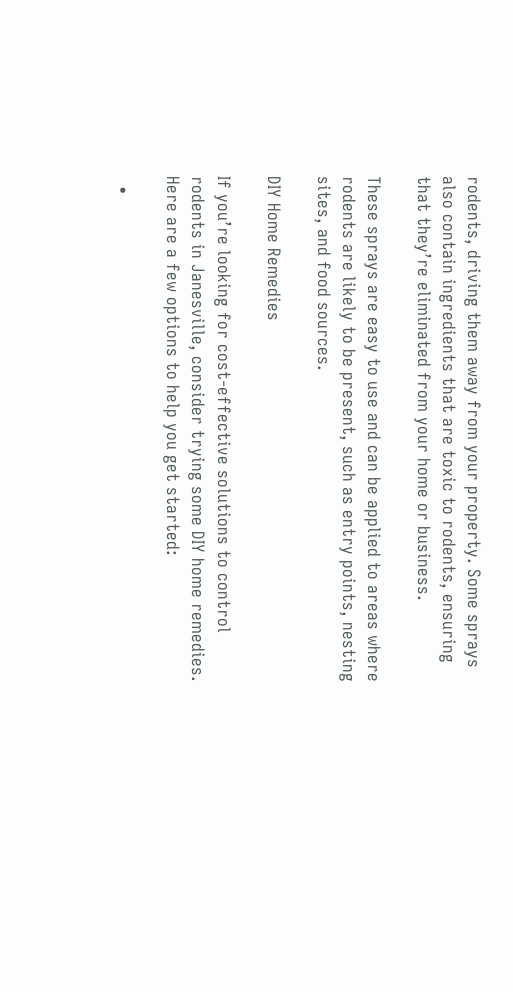rodents, driving them away from your property. Some sprays also contain ingredients that are toxic to rodents, ensuring that they’re eliminated from your home or business.

These sprays are easy to use and can be applied to areas where rodents are likely to be present, such as entry points, nesting sites, and food sources.

DIY Home Remedies

If you’re looking for cost-effective solutions to control rodents in Janesville, consider trying some DIY home remedies. Here are a few options to help you get started:

  •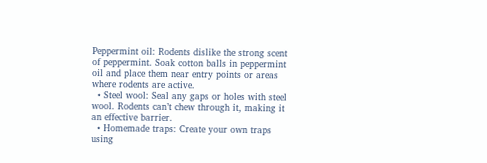Peppermint oil: Rodents dislike the strong scent of peppermint. Soak cotton balls in peppermint oil and place them near entry points or areas where rodents are active.
  • Steel wool: Seal any gaps or holes with steel wool. Rodents can’t chew through it, making it an effective barrier.
  • Homemade traps: Create your own traps using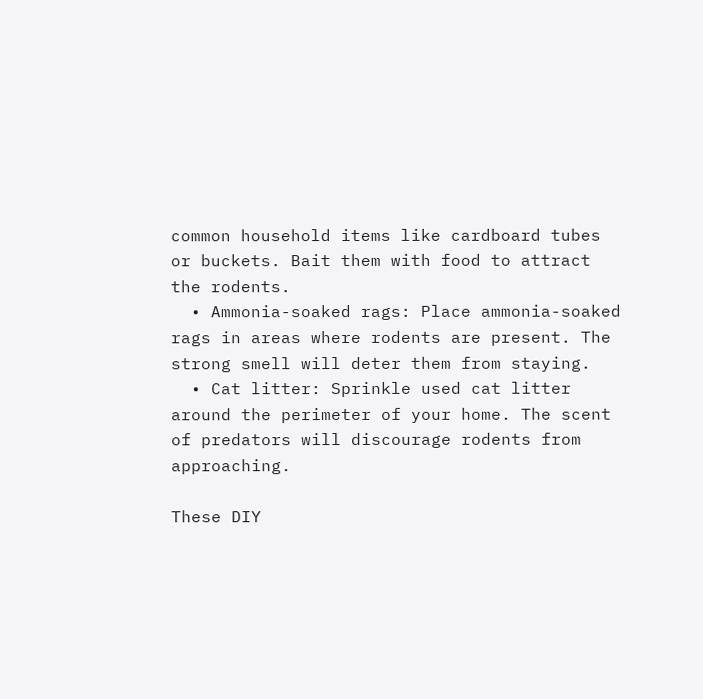common household items like cardboard tubes or buckets. Bait them with food to attract the rodents.
  • Ammonia-soaked rags: Place ammonia-soaked rags in areas where rodents are present. The strong smell will deter them from staying.
  • Cat litter: Sprinkle used cat litter around the perimeter of your home. The scent of predators will discourage rodents from approaching.

These DIY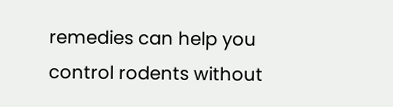remedies can help you control rodents without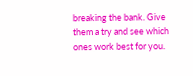breaking the bank. Give them a try and see which ones work best for you.